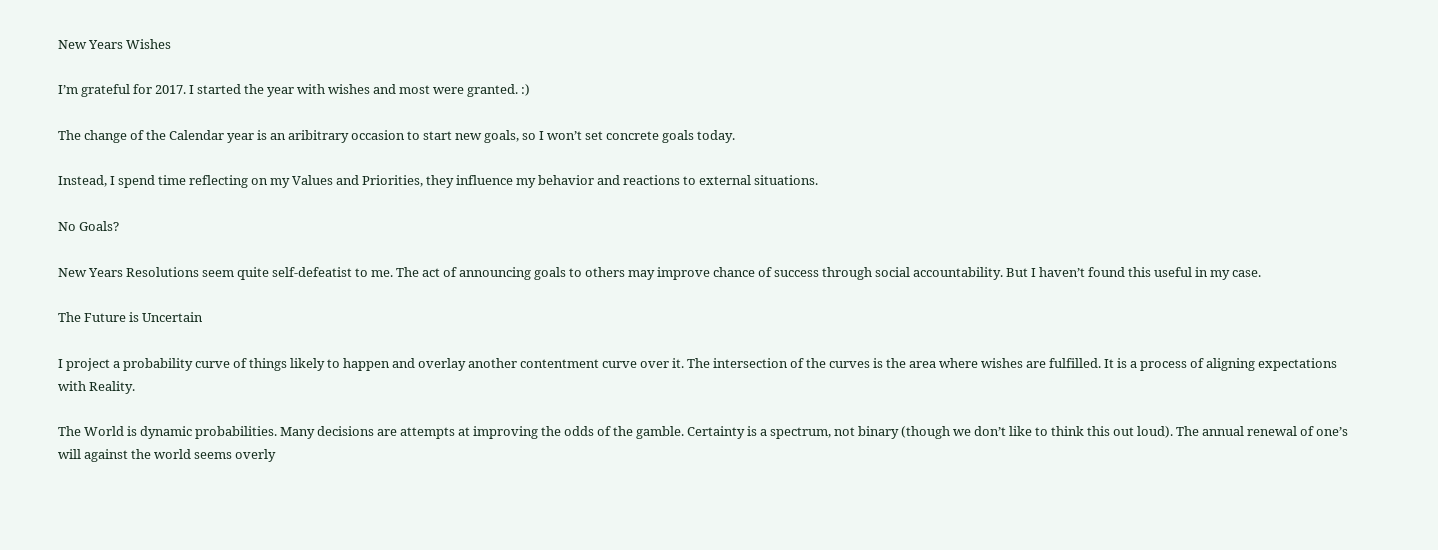New Years Wishes

I’m grateful for 2017. I started the year with wishes and most were granted. :)

The change of the Calendar year is an aribitrary occasion to start new goals, so I won’t set concrete goals today.

Instead, I spend time reflecting on my Values and Priorities, they influence my behavior and reactions to external situations.

No Goals?

New Years Resolutions seem quite self-defeatist to me. The act of announcing goals to others may improve chance of success through social accountability. But I haven’t found this useful in my case.

The Future is Uncertain

I project a probability curve of things likely to happen and overlay another contentment curve over it. The intersection of the curves is the area where wishes are fulfilled. It is a process of aligning expectations with Reality.

The World is dynamic probabilities. Many decisions are attempts at improving the odds of the gamble. Certainty is a spectrum, not binary (though we don’t like to think this out loud). The annual renewal of one’s will against the world seems overly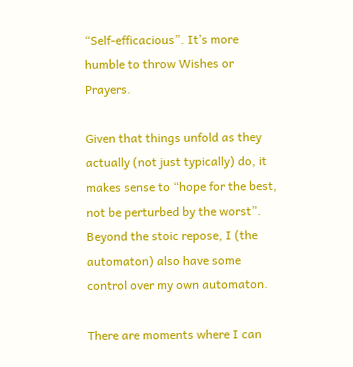“Self-efficacious”. It’s more humble to throw Wishes or Prayers.

Given that things unfold as they actually (not just typically) do, it makes sense to “hope for the best, not be perturbed by the worst”. Beyond the stoic repose, I (the automaton) also have some control over my own automaton.

There are moments where I can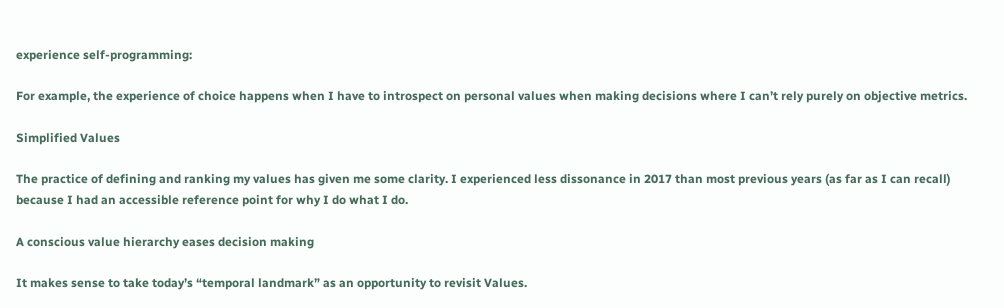experience self-programming:

For example, the experience of choice happens when I have to introspect on personal values when making decisions where I can’t rely purely on objective metrics.

Simplified Values

The practice of defining and ranking my values has given me some clarity. I experienced less dissonance in 2017 than most previous years (as far as I can recall) because I had an accessible reference point for why I do what I do.

A conscious value hierarchy eases decision making

It makes sense to take today’s “temporal landmark” as an opportunity to revisit Values.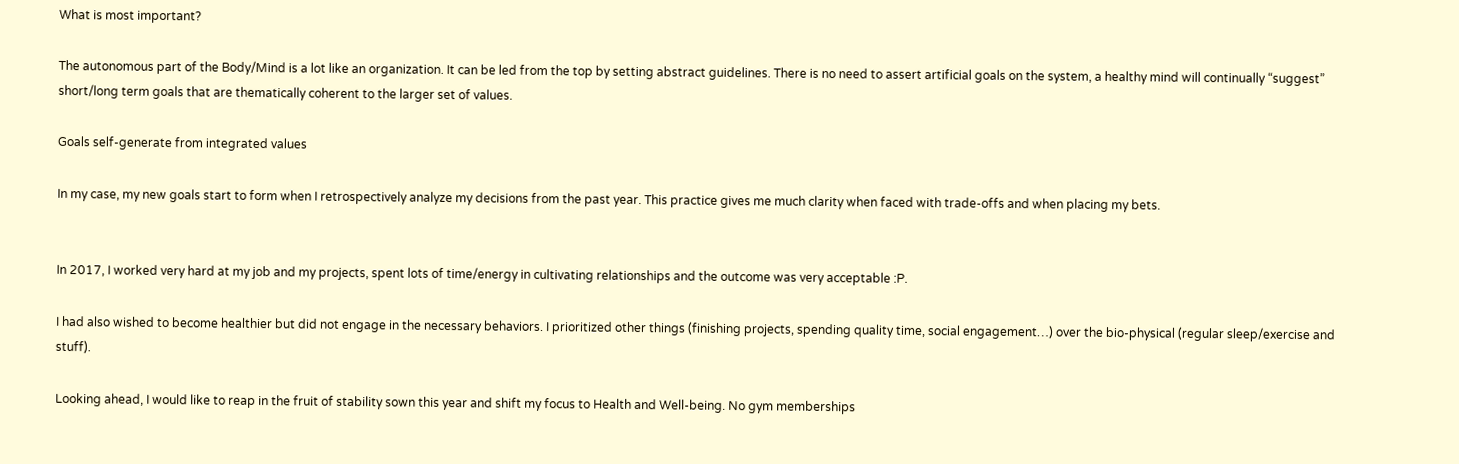What is most important?

The autonomous part of the Body/Mind is a lot like an organization. It can be led from the top by setting abstract guidelines. There is no need to assert artificial goals on the system, a healthy mind will continually “suggest” short/long term goals that are thematically coherent to the larger set of values.

Goals self-generate from integrated values

In my case, my new goals start to form when I retrospectively analyze my decisions from the past year. This practice gives me much clarity when faced with trade-offs and when placing my bets.


In 2017, I worked very hard at my job and my projects, spent lots of time/energy in cultivating relationships and the outcome was very acceptable :P.

I had also wished to become healthier but did not engage in the necessary behaviors. I prioritized other things (finishing projects, spending quality time, social engagement…) over the bio-physical (regular sleep/exercise and stuff).

Looking ahead, I would like to reap in the fruit of stability sown this year and shift my focus to Health and Well-being. No gym memberships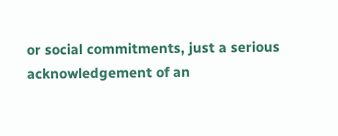or social commitments, just a serious acknowledgement of an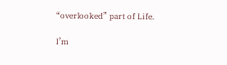“overlooked” part of Life.

I’m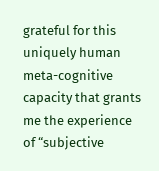grateful for this uniquely human meta-cognitive capacity that grants me the experience of “subjective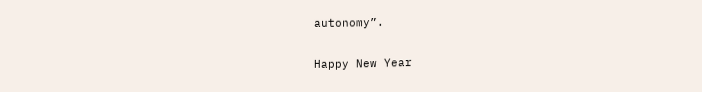autonomy”.

Happy New Year